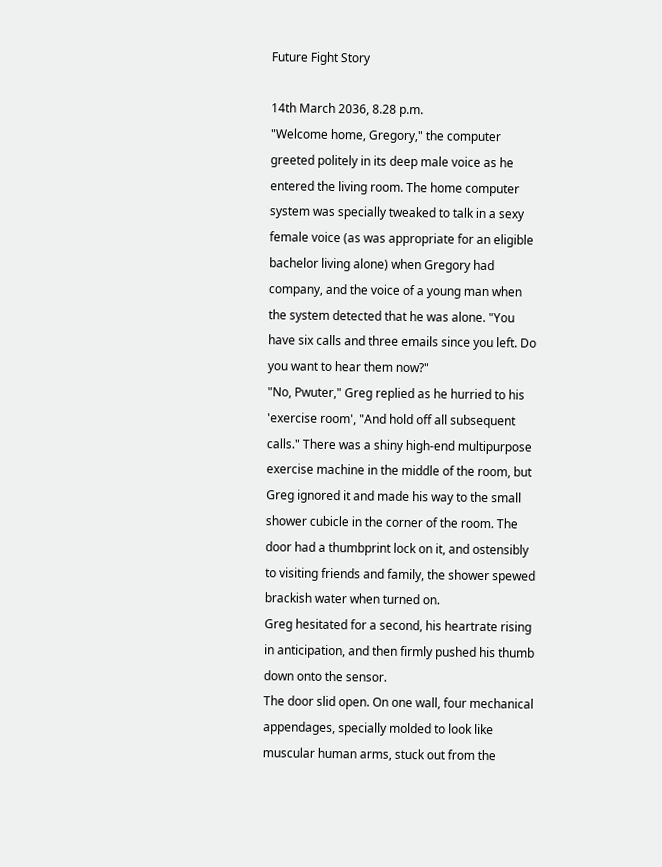Future Fight Story

14th March 2036, 8.28 p.m.
"Welcome home, Gregory," the computer greeted politely in its deep male voice as he entered the living room. The home computer system was specially tweaked to talk in a sexy female voice (as was appropriate for an eligible bachelor living alone) when Gregory had company, and the voice of a young man when the system detected that he was alone. "You have six calls and three emails since you left. Do you want to hear them now?"
"No, Pwuter," Greg replied as he hurried to his 'exercise room', "And hold off all subsequent calls." There was a shiny high-end multipurpose exercise machine in the middle of the room, but Greg ignored it and made his way to the small shower cubicle in the corner of the room. The door had a thumbprint lock on it, and ostensibly to visiting friends and family, the shower spewed brackish water when turned on.
Greg hesitated for a second, his heartrate rising in anticipation, and then firmly pushed his thumb down onto the sensor.
The door slid open. On one wall, four mechanical appendages, specially molded to look like muscular human arms, stuck out from the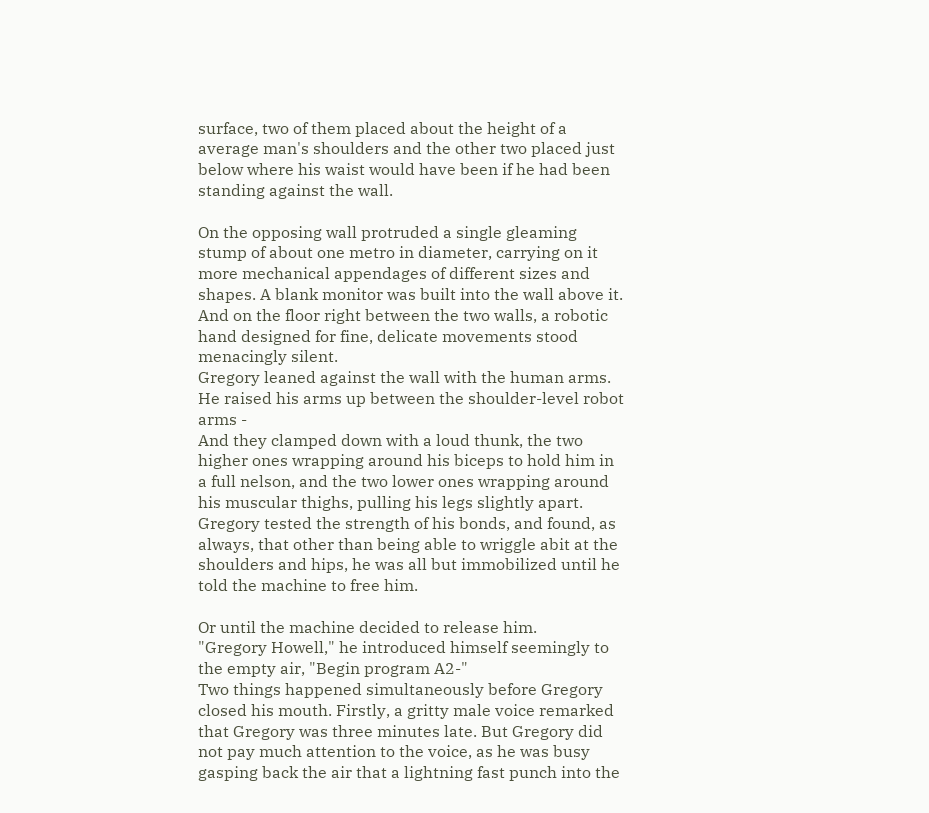surface, two of them placed about the height of a average man's shoulders and the other two placed just below where his waist would have been if he had been standing against the wall.

On the opposing wall protruded a single gleaming stump of about one metro in diameter, carrying on it more mechanical appendages of different sizes and shapes. A blank monitor was built into the wall above it.
And on the floor right between the two walls, a robotic hand designed for fine, delicate movements stood menacingly silent.
Gregory leaned against the wall with the human arms. He raised his arms up between the shoulder-level robot arms -
And they clamped down with a loud thunk, the two higher ones wrapping around his biceps to hold him in a full nelson, and the two lower ones wrapping around his muscular thighs, pulling his legs slightly apart.
Gregory tested the strength of his bonds, and found, as always, that other than being able to wriggle abit at the shoulders and hips, he was all but immobilized until he told the machine to free him.

Or until the machine decided to release him.
"Gregory Howell," he introduced himself seemingly to the empty air, "Begin program A2-"
Two things happened simultaneously before Gregory closed his mouth. Firstly, a gritty male voice remarked that Gregory was three minutes late. But Gregory did not pay much attention to the voice, as he was busy gasping back the air that a lightning fast punch into the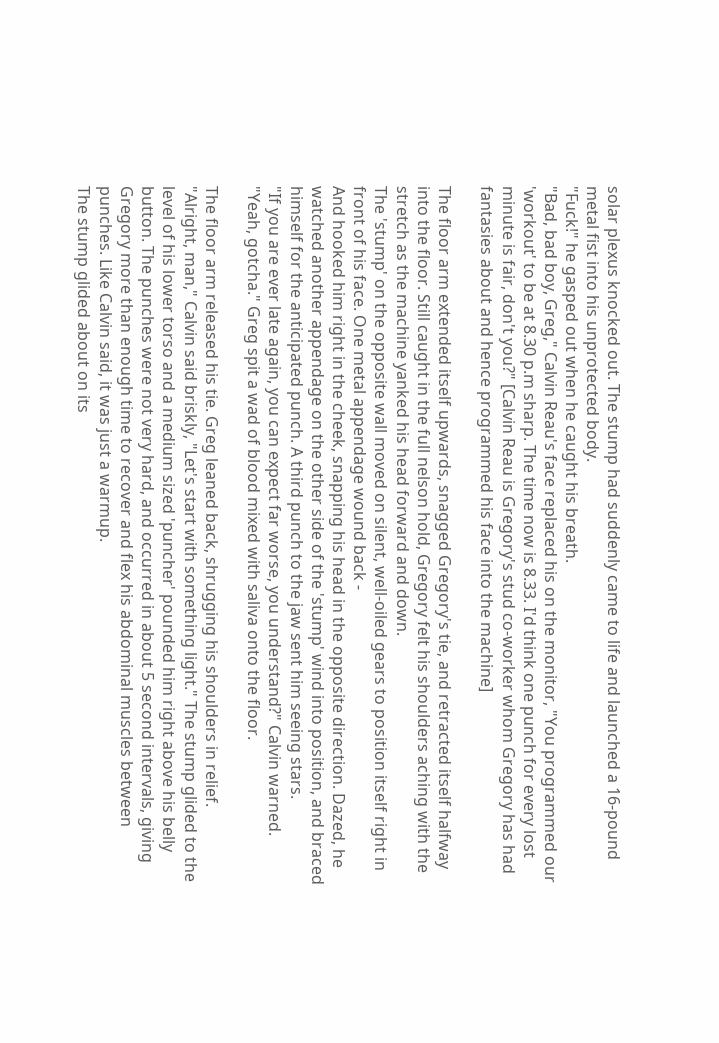solar plexus knocked out. The stump had suddenly came to life and launched a 16-pound metal fist into his unprotected body.
"Fuck!" he gasped out when he caught his breath.
"Bad, bad boy, Greg," Calvin Reau's face replaced his on the monitor, "You programmed our 'workout' to be at 8.30 p.m sharp. The time now is 8.33. I'd think one punch for every lost minute is fair, don't you?" [Calvin Reau is Gregory's stud co-worker whom Gregory has had fantasies about and hence programmed his face into the machine]

The floor arm extended itself upwards, snagged Gregory's tie, and retracted itself halfway into the floor. Still caught in the full nelson hold, Gregory felt his shoulders aching with the stretch as the machine yanked his head forward and down.
The 'stump' on the opposite wall moved on silent, well-oiled gears to position itself right in front of his face. One metal appendage wound back -
And hooked him right in the cheek, snapping his head in the opposite direction. Dazed, he watched another appendage on the other side of the 'stump' wind into position, and braced himself for the anticipated punch. A third punch to the jaw sent him seeing stars.
"If you are ever late again, you can expect far worse, you understand?" Calvin warned.
"Yeah, gotcha." Greg spit a wad of blood mixed with saliva onto the floor.

The floor arm released his tie. Greg leaned back, shrugging his shoulders in relief.
"Alright, man," Calvin said briskly, "Let's start with something light." The stump glided to the level of his lower torso and a medium sized 'puncher' pounded him right above his belly button. The punches were not very hard, and occurred in about 5 second intervals, giving Gregory more than enough time to recover and flex his abdominal muscles between punches. Like Calvin said, it was just a warmup.
The stump glided about on its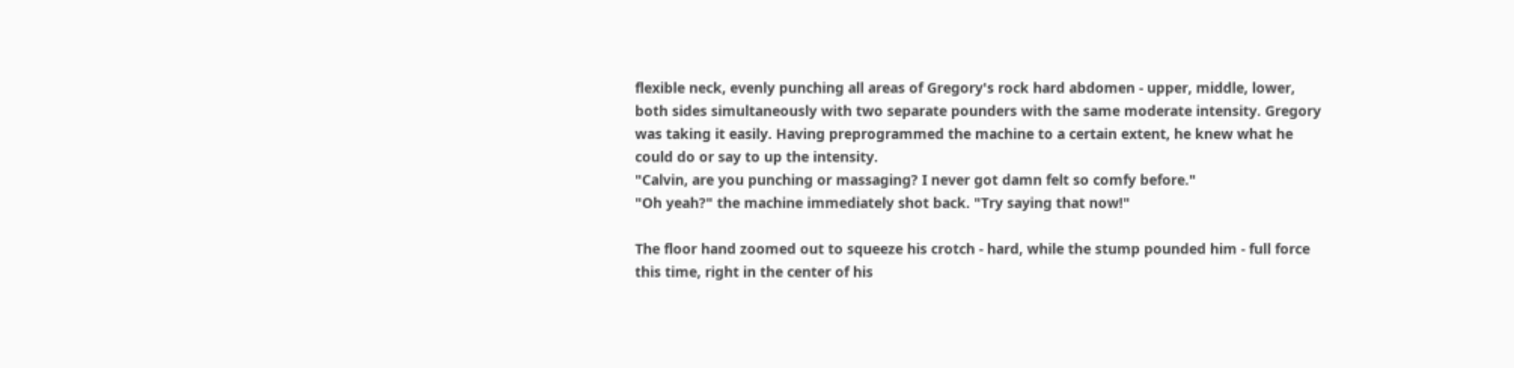flexible neck, evenly punching all areas of Gregory's rock hard abdomen - upper, middle, lower, both sides simultaneously with two separate pounders with the same moderate intensity. Gregory was taking it easily. Having preprogrammed the machine to a certain extent, he knew what he could do or say to up the intensity.
"Calvin, are you punching or massaging? I never got damn felt so comfy before."
"Oh yeah?" the machine immediately shot back. "Try saying that now!"

The floor hand zoomed out to squeeze his crotch - hard, while the stump pounded him - full force this time, right in the center of his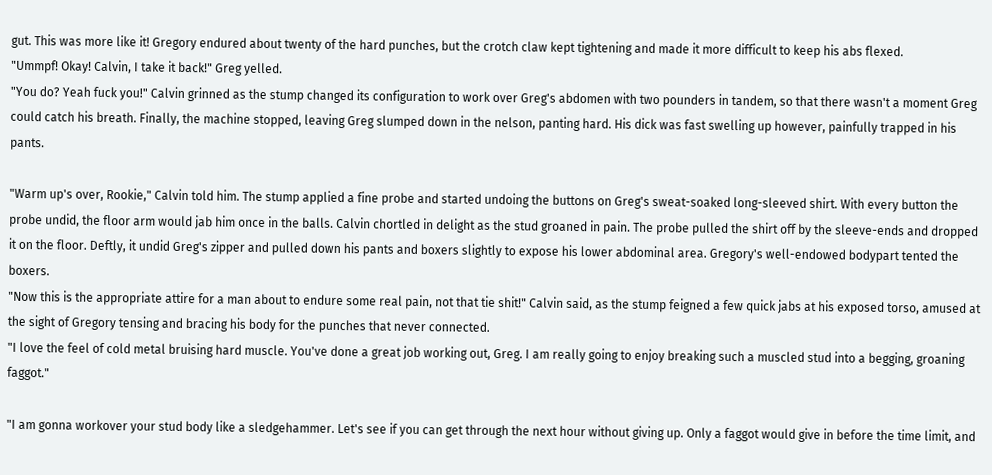gut. This was more like it! Gregory endured about twenty of the hard punches, but the crotch claw kept tightening and made it more difficult to keep his abs flexed.
"Ummpf! Okay! Calvin, I take it back!" Greg yelled.
"You do? Yeah fuck you!" Calvin grinned as the stump changed its configuration to work over Greg's abdomen with two pounders in tandem, so that there wasn't a moment Greg could catch his breath. Finally, the machine stopped, leaving Greg slumped down in the nelson, panting hard. His dick was fast swelling up however, painfully trapped in his pants.

"Warm up's over, Rookie," Calvin told him. The stump applied a fine probe and started undoing the buttons on Greg's sweat-soaked long-sleeved shirt. With every button the probe undid, the floor arm would jab him once in the balls. Calvin chortled in delight as the stud groaned in pain. The probe pulled the shirt off by the sleeve-ends and dropped it on the floor. Deftly, it undid Greg's zipper and pulled down his pants and boxers slightly to expose his lower abdominal area. Gregory's well-endowed bodypart tented the boxers.
"Now this is the appropriate attire for a man about to endure some real pain, not that tie shit!" Calvin said, as the stump feigned a few quick jabs at his exposed torso, amused at the sight of Gregory tensing and bracing his body for the punches that never connected.
"I love the feel of cold metal bruising hard muscle. You've done a great job working out, Greg. I am really going to enjoy breaking such a muscled stud into a begging, groaning faggot."

"I am gonna workover your stud body like a sledgehammer. Let's see if you can get through the next hour without giving up. Only a faggot would give in before the time limit, and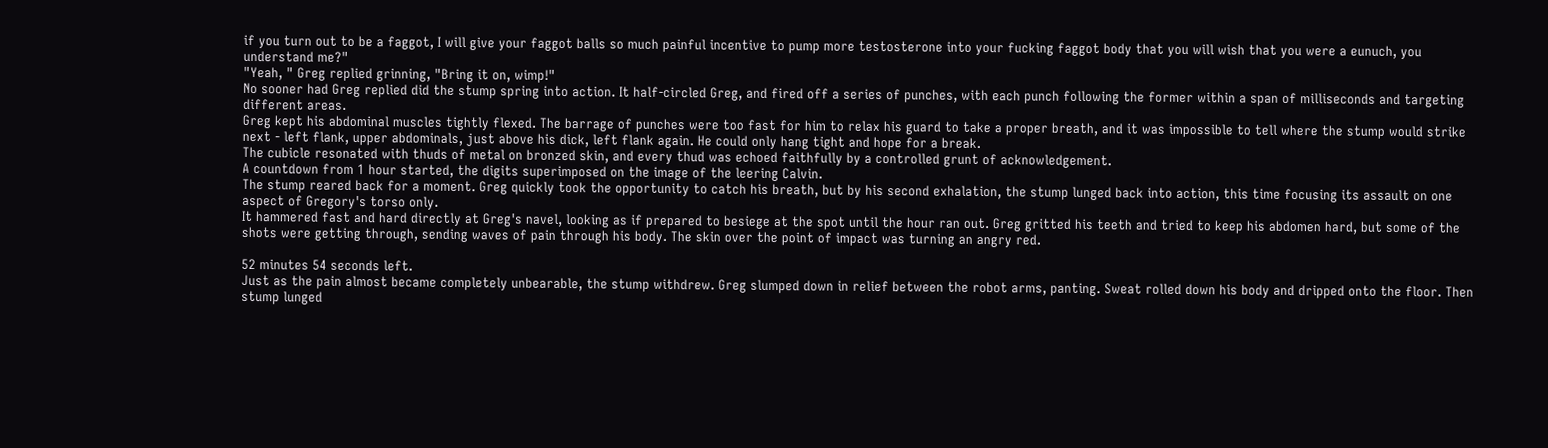if you turn out to be a faggot, I will give your faggot balls so much painful incentive to pump more testosterone into your fucking faggot body that you will wish that you were a eunuch, you understand me?"
"Yeah, " Greg replied grinning, "Bring it on, wimp!"
No sooner had Greg replied did the stump spring into action. It half-circled Greg, and fired off a series of punches, with each punch following the former within a span of milliseconds and targeting different areas.
Greg kept his abdominal muscles tightly flexed. The barrage of punches were too fast for him to relax his guard to take a proper breath, and it was impossible to tell where the stump would strike next - left flank, upper abdominals, just above his dick, left flank again. He could only hang tight and hope for a break.
The cubicle resonated with thuds of metal on bronzed skin, and every thud was echoed faithfully by a controlled grunt of acknowledgement.
A countdown from 1 hour started, the digits superimposed on the image of the leering Calvin.
The stump reared back for a moment. Greg quickly took the opportunity to catch his breath, but by his second exhalation, the stump lunged back into action, this time focusing its assault on one aspect of Gregory's torso only.
It hammered fast and hard directly at Greg's navel, looking as if prepared to besiege at the spot until the hour ran out. Greg gritted his teeth and tried to keep his abdomen hard, but some of the shots were getting through, sending waves of pain through his body. The skin over the point of impact was turning an angry red.

52 minutes 54 seconds left.
Just as the pain almost became completely unbearable, the stump withdrew. Greg slumped down in relief between the robot arms, panting. Sweat rolled down his body and dripped onto the floor. Then stump lunged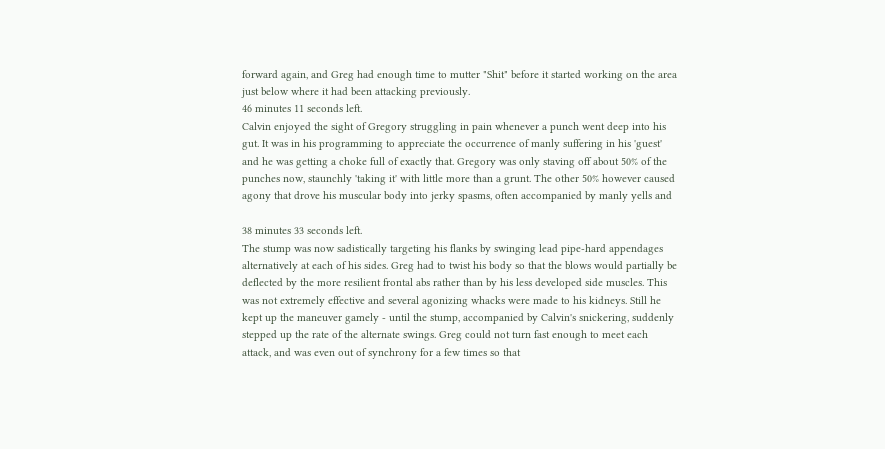forward again, and Greg had enough time to mutter "Shit" before it started working on the area just below where it had been attacking previously.
46 minutes 11 seconds left.
Calvin enjoyed the sight of Gregory struggling in pain whenever a punch went deep into his gut. It was in his programming to appreciate the occurrence of manly suffering in his 'guest' and he was getting a choke full of exactly that. Gregory was only staving off about 50% of the punches now, staunchly 'taking it' with little more than a grunt. The other 50% however caused agony that drove his muscular body into jerky spasms, often accompanied by manly yells and

38 minutes 33 seconds left.
The stump was now sadistically targeting his flanks by swinging lead pipe-hard appendages alternatively at each of his sides. Greg had to twist his body so that the blows would partially be deflected by the more resilient frontal abs rather than by his less developed side muscles. This was not extremely effective and several agonizing whacks were made to his kidneys. Still he kept up the maneuver gamely - until the stump, accompanied by Calvin's snickering, suddenly stepped up the rate of the alternate swings. Greg could not turn fast enough to meet each attack, and was even out of synchrony for a few times so that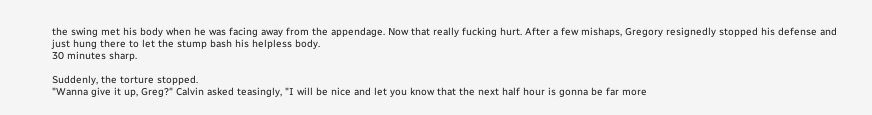the swing met his body when he was facing away from the appendage. Now that really fucking hurt. After a few mishaps, Gregory resignedly stopped his defense and just hung there to let the stump bash his helpless body.
30 minutes sharp.

Suddenly, the torture stopped.
"Wanna give it up, Greg?" Calvin asked teasingly, "I will be nice and let you know that the next half hour is gonna be far more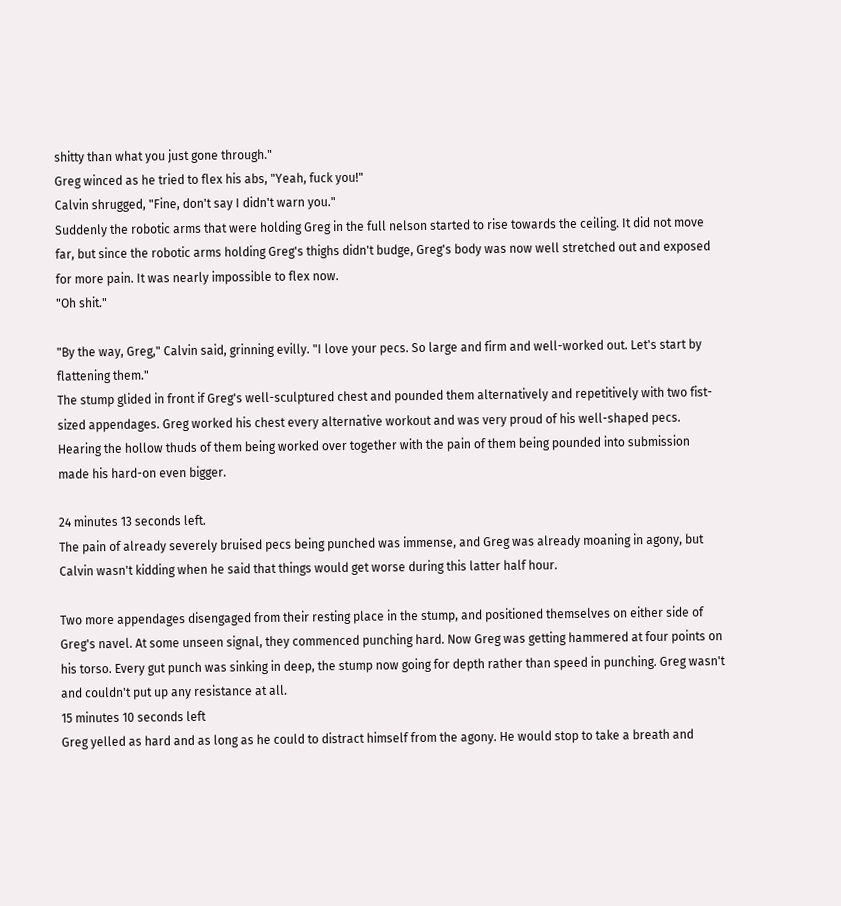shitty than what you just gone through."
Greg winced as he tried to flex his abs, "Yeah, fuck you!"
Calvin shrugged, "Fine, don't say I didn't warn you."
Suddenly the robotic arms that were holding Greg in the full nelson started to rise towards the ceiling. It did not move far, but since the robotic arms holding Greg's thighs didn't budge, Greg's body was now well stretched out and exposed for more pain. It was nearly impossible to flex now.
"Oh shit."

"By the way, Greg," Calvin said, grinning evilly. "I love your pecs. So large and firm and well-worked out. Let's start by flattening them."
The stump glided in front if Greg's well-sculptured chest and pounded them alternatively and repetitively with two fist-sized appendages. Greg worked his chest every alternative workout and was very proud of his well-shaped pecs. Hearing the hollow thuds of them being worked over together with the pain of them being pounded into submission made his hard-on even bigger.

24 minutes 13 seconds left.
The pain of already severely bruised pecs being punched was immense, and Greg was already moaning in agony, but Calvin wasn't kidding when he said that things would get worse during this latter half hour.

Two more appendages disengaged from their resting place in the stump, and positioned themselves on either side of Greg's navel. At some unseen signal, they commenced punching hard. Now Greg was getting hammered at four points on his torso. Every gut punch was sinking in deep, the stump now going for depth rather than speed in punching. Greg wasn't and couldn't put up any resistance at all.
15 minutes 10 seconds left
Greg yelled as hard and as long as he could to distract himself from the agony. He would stop to take a breath and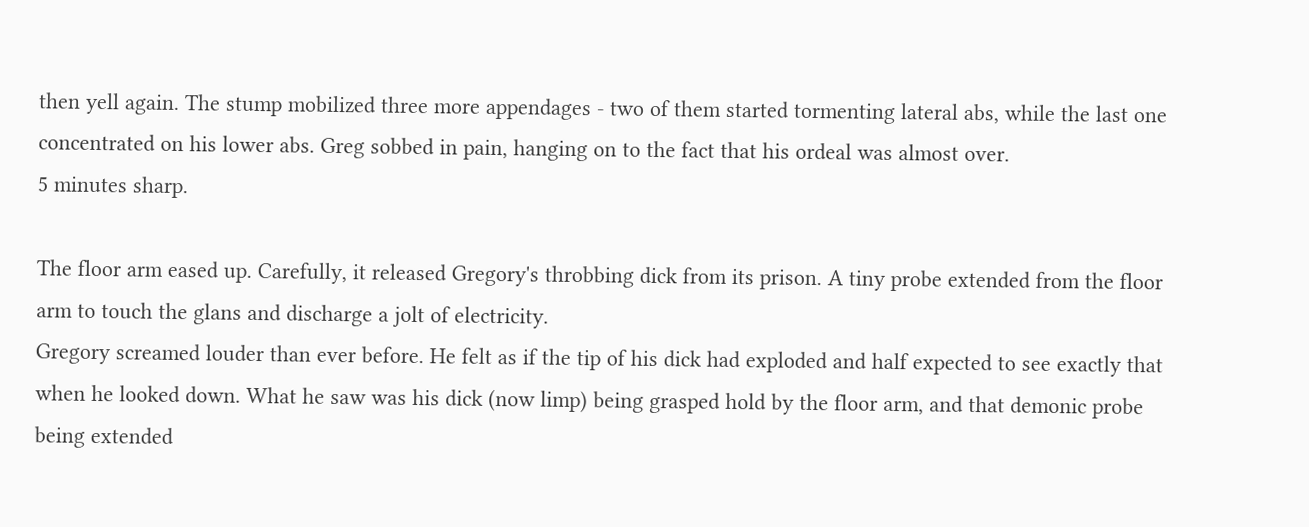then yell again. The stump mobilized three more appendages - two of them started tormenting lateral abs, while the last one concentrated on his lower abs. Greg sobbed in pain, hanging on to the fact that his ordeal was almost over.
5 minutes sharp.

The floor arm eased up. Carefully, it released Gregory's throbbing dick from its prison. A tiny probe extended from the floor arm to touch the glans and discharge a jolt of electricity.
Gregory screamed louder than ever before. He felt as if the tip of his dick had exploded and half expected to see exactly that when he looked down. What he saw was his dick (now limp) being grasped hold by the floor arm, and that demonic probe being extended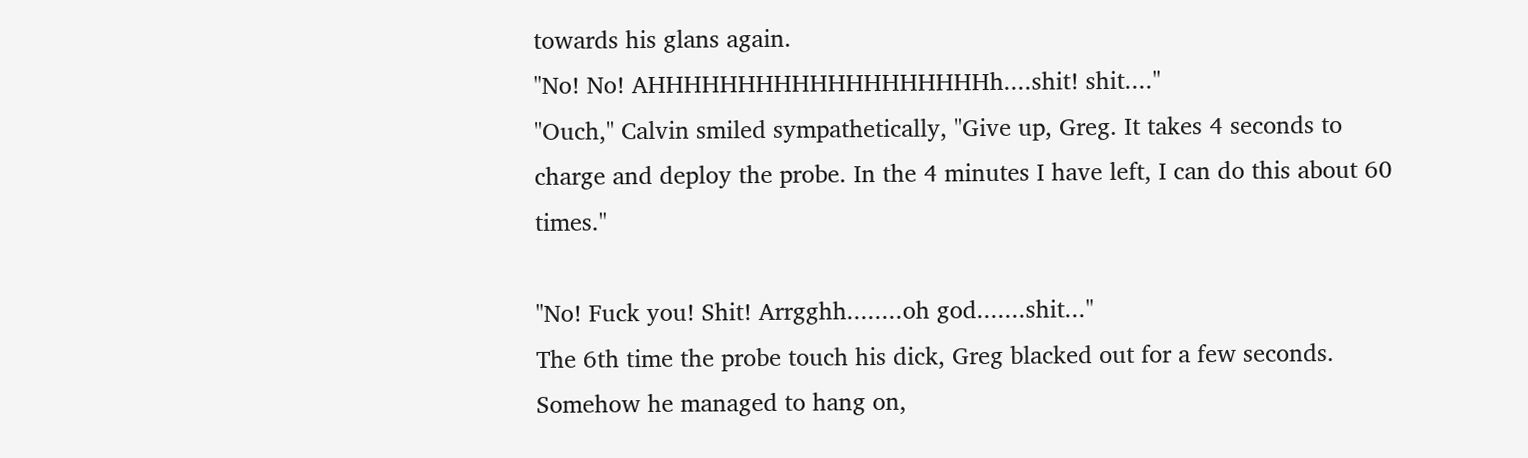towards his glans again.
"No! No! AHHHHHHHHHHHHHHHHHHHh....shit! shit...."
"Ouch," Calvin smiled sympathetically, "Give up, Greg. It takes 4 seconds to charge and deploy the probe. In the 4 minutes I have left, I can do this about 60 times."

"No! Fuck you! Shit! Arrgghh........oh god.......shit..."
The 6th time the probe touch his dick, Greg blacked out for a few seconds.
Somehow he managed to hang on,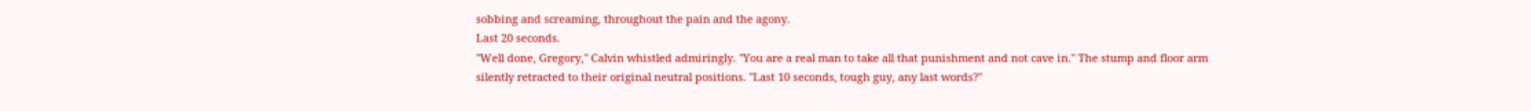sobbing and screaming, throughout the pain and the agony.
Last 20 seconds.
"Well done, Gregory," Calvin whistled admiringly. "You are a real man to take all that punishment and not cave in." The stump and floor arm silently retracted to their original neutral positions. "Last 10 seconds, tough guy, any last words?"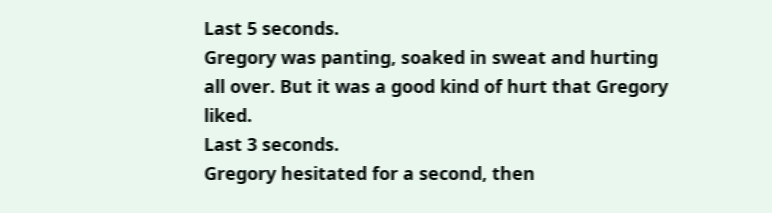Last 5 seconds.
Gregory was panting, soaked in sweat and hurting all over. But it was a good kind of hurt that Gregory liked.
Last 3 seconds.
Gregory hesitated for a second, then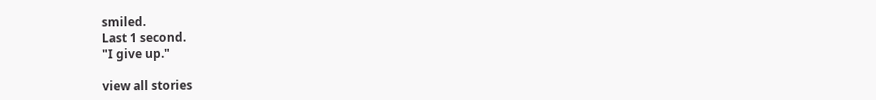smiled.
Last 1 second.
"I give up."

view all stories